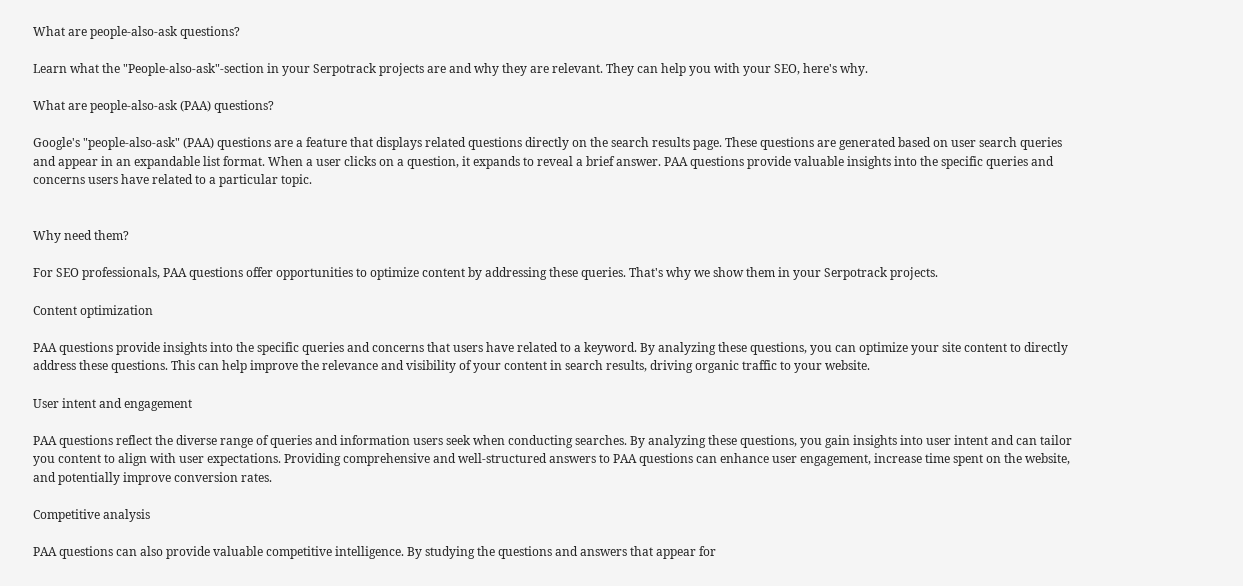What are people-also-ask questions?

Learn what the "People-also-ask"-section in your Serpotrack projects are and why they are relevant. They can help you with your SEO, here's why.

What are people-also-ask (PAA) questions?

Google's "people-also-ask" (PAA) questions are a feature that displays related questions directly on the search results page. These questions are generated based on user search queries and appear in an expandable list format. When a user clicks on a question, it expands to reveal a brief answer. PAA questions provide valuable insights into the specific queries and concerns users have related to a particular topic.


Why need them?

For SEO professionals, PAA questions offer opportunities to optimize content by addressing these queries. That's why we show them in your Serpotrack projects.

Content optimization

PAA questions provide insights into the specific queries and concerns that users have related to a keyword. By analyzing these questions, you can optimize your site content to directly address these questions. This can help improve the relevance and visibility of your content in search results, driving organic traffic to your website.

User intent and engagement

PAA questions reflect the diverse range of queries and information users seek when conducting searches. By analyzing these questions, you gain insights into user intent and can tailor you content to align with user expectations. Providing comprehensive and well-structured answers to PAA questions can enhance user engagement, increase time spent on the website, and potentially improve conversion rates.

Competitive analysis

PAA questions can also provide valuable competitive intelligence. By studying the questions and answers that appear for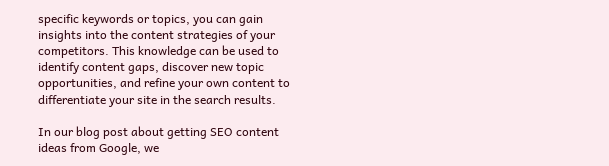specific keywords or topics, you can gain insights into the content strategies of your competitors. This knowledge can be used to identify content gaps, discover new topic opportunities, and refine your own content to differentiate your site in the search results.

In our blog post about getting SEO content ideas from Google, we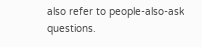also refer to people-also-ask questions.